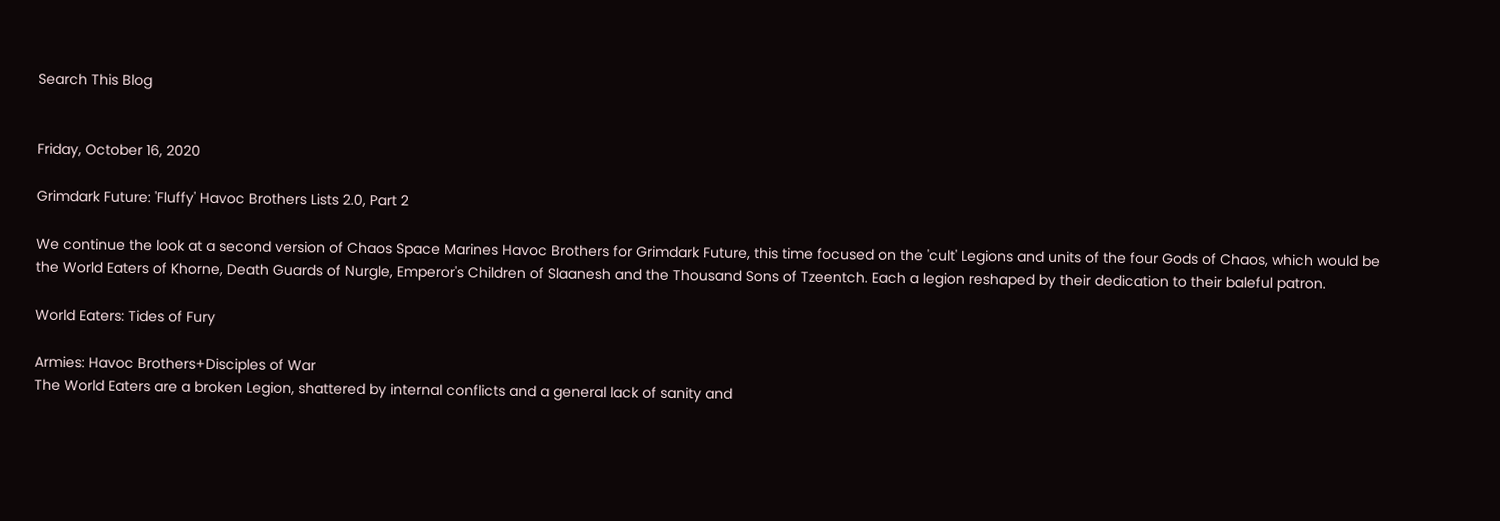Search This Blog


Friday, October 16, 2020

Grimdark Future: 'Fluffy' Havoc Brothers Lists 2.0, Part 2

We continue the look at a second version of Chaos Space Marines Havoc Brothers for Grimdark Future, this time focused on the 'cult' Legions and units of the four Gods of Chaos, which would be the World Eaters of Khorne, Death Guards of Nurgle, Emperor's Children of Slaanesh and the Thousand Sons of Tzeentch. Each a legion reshaped by their dedication to their baleful patron.

World Eaters: Tides of Fury

Armies: Havoc Brothers+Disciples of War
The World Eaters are a broken Legion, shattered by internal conflicts and a general lack of sanity and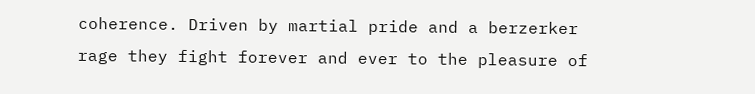coherence. Driven by martial pride and a berzerker rage they fight forever and ever to the pleasure of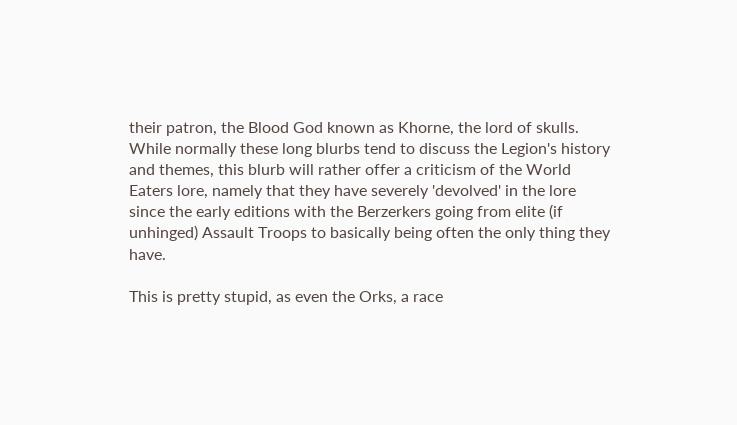their patron, the Blood God known as Khorne, the lord of skulls. While normally these long blurbs tend to discuss the Legion's history and themes, this blurb will rather offer a criticism of the World Eaters lore, namely that they have severely 'devolved' in the lore since the early editions with the Berzerkers going from elite (if unhinged) Assault Troops to basically being often the only thing they have.

This is pretty stupid, as even the Orks, a race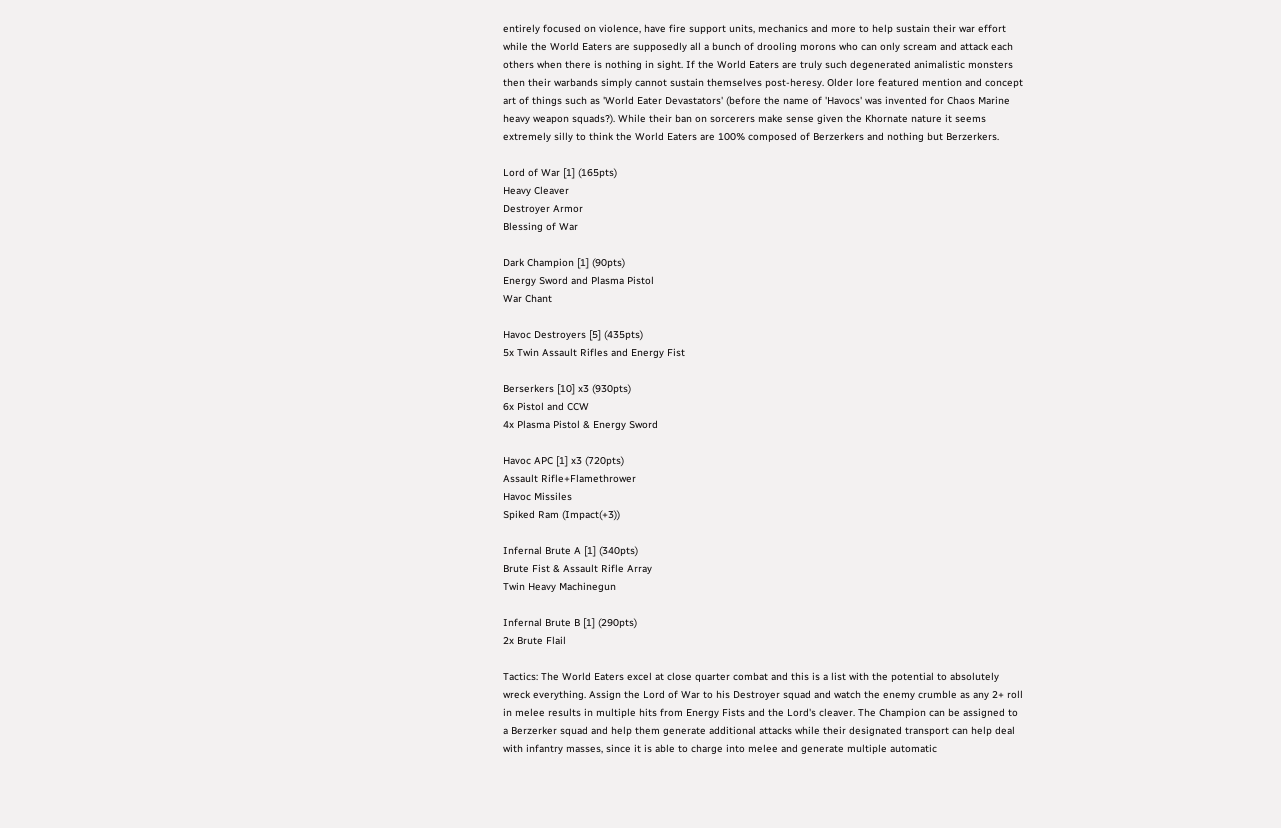entirely focused on violence, have fire support units, mechanics and more to help sustain their war effort while the World Eaters are supposedly all a bunch of drooling morons who can only scream and attack each others when there is nothing in sight. If the World Eaters are truly such degenerated animalistic monsters then their warbands simply cannot sustain themselves post-heresy. Older lore featured mention and concept art of things such as 'World Eater Devastators' (before the name of 'Havocs' was invented for Chaos Marine heavy weapon squads?). While their ban on sorcerers make sense given the Khornate nature it seems extremely silly to think the World Eaters are 100% composed of Berzerkers and nothing but Berzerkers.

Lord of War [1] (165pts)
Heavy Cleaver
Destroyer Armor
Blessing of War

Dark Champion [1] (90pts)
Energy Sword and Plasma Pistol
War Chant

Havoc Destroyers [5] (435pts)
5x Twin Assault Rifles and Energy Fist

Berserkers [10] x3 (930pts)
6x Pistol and CCW
4x Plasma Pistol & Energy Sword

Havoc APC [1] x3 (720pts)
Assault Rifle+Flamethrower
Havoc Missiles
Spiked Ram (Impact(+3))

Infernal Brute A [1] (340pts)
Brute Fist & Assault Rifle Array
Twin Heavy Machinegun

Infernal Brute B [1] (290pts)
2x Brute Flail

Tactics: The World Eaters excel at close quarter combat and this is a list with the potential to absolutely wreck everything. Assign the Lord of War to his Destroyer squad and watch the enemy crumble as any 2+ roll in melee results in multiple hits from Energy Fists and the Lord's cleaver. The Champion can be assigned to a Berzerker squad and help them generate additional attacks while their designated transport can help deal with infantry masses, since it is able to charge into melee and generate multiple automatic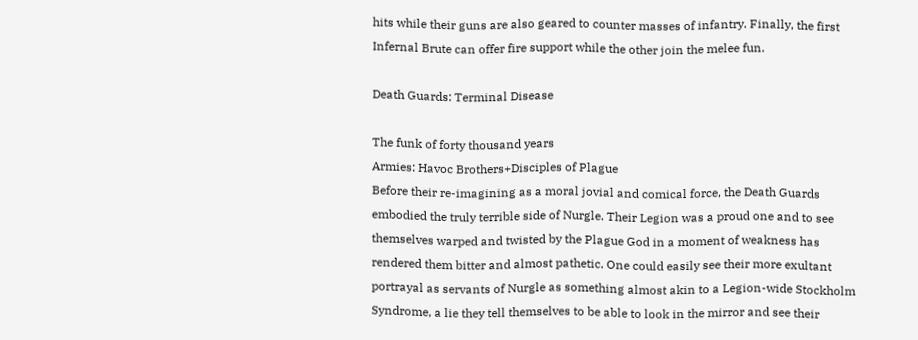hits while their guns are also geared to counter masses of infantry. Finally, the first Infernal Brute can offer fire support while the other join the melee fun.

Death Guards: Terminal Disease

The funk of forty thousand years
Armies: Havoc Brothers+Disciples of Plague
Before their re-imagining as a moral jovial and comical force, the Death Guards embodied the truly terrible side of Nurgle. Their Legion was a proud one and to see themselves warped and twisted by the Plague God in a moment of weakness has rendered them bitter and almost pathetic. One could easily see their more exultant portrayal as servants of Nurgle as something almost akin to a Legion-wide Stockholm Syndrome, a lie they tell themselves to be able to look in the mirror and see their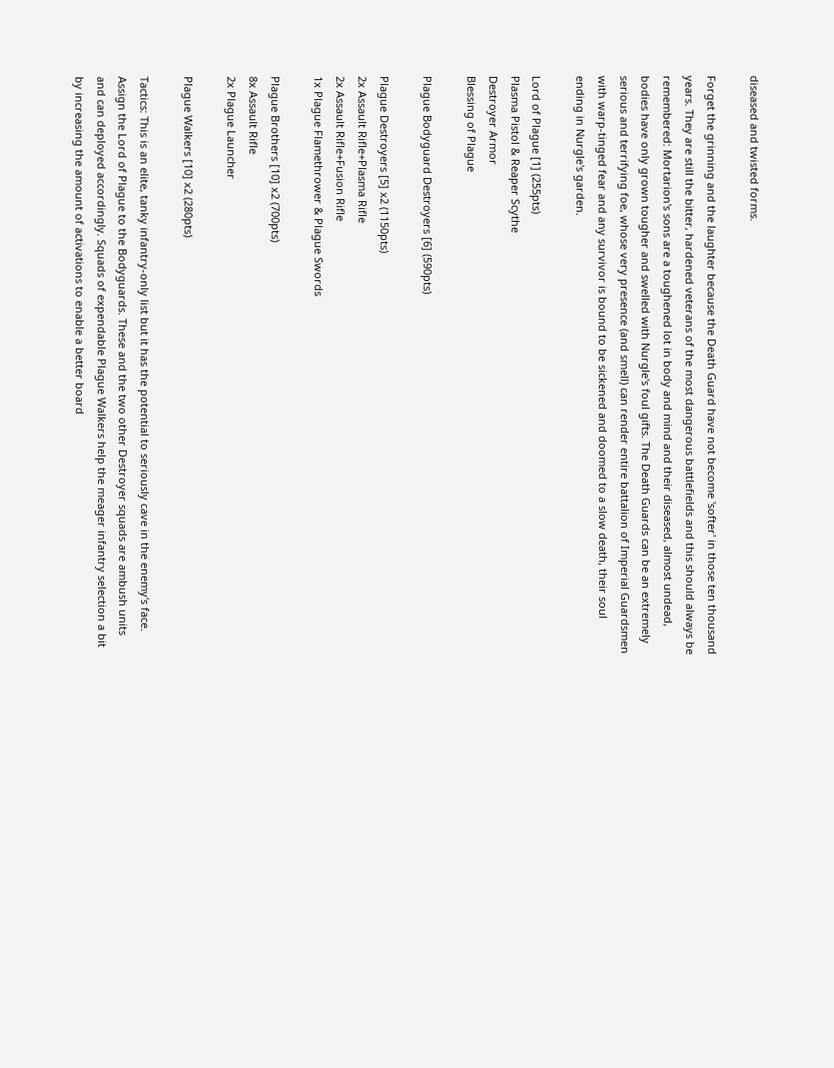diseased and twisted forms.

Forget the grinning and the laughter because the Death Guard have not become 'softer' in those ten thousand years. They are still the bitter, hardened veterans of the most dangerous battlefields and this should always be remembered: Mortarion's sons are a toughened lot in body and mind and their diseased, almost undead, bodies have only grown tougher and swelled with Nurgle's foul gifts. The Death Guards can be an extremely serious and terrifying foe, whose very presence (and smell) can render entire battalion of Imperial Guardsmen with warp-tinged fear and any survivor is bound to be sickened and doomed to a slow death, their soul ending in Nurgle's garden.

Lord of Plague [1] (255pts)
Plasma Pistol & Reaper Scythe
Destroyer Armor
Blessing of Plague

Plague Bodyguard Destroyers [6] (590pts)

Plague Destroyers [5] x2 (1150pts)
2x Assault Rifle+Plasma Rifle
2x Assault Rifle+Fusion Rifle
1x Plague Flamethrower & Plague Swords

Plague Brothers [10] x2 (700pts)
8x Assault Rifle
2x Plague Launcher

Plague Walkers [10] x2 (280pts)

Tactics: This is an elite, tanky infantry-only list but it has the potential to seriously cave in the enemy's face. Assign the Lord of Plague to the Bodyguards. These and the two other Destroyer squads are ambush units and can deployed accordingly. Squads of expendable Plague Walkers help the meager infantry selection a bit by increasing the amount of activations to enable a better board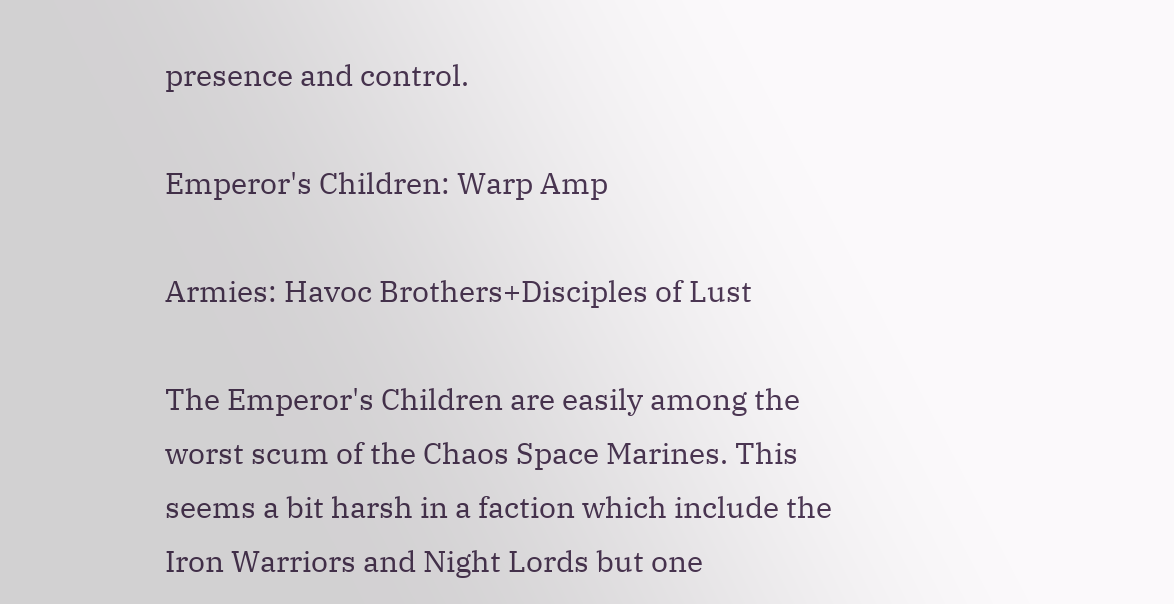presence and control.

Emperor's Children: Warp Amp

Armies: Havoc Brothers+Disciples of Lust

The Emperor's Children are easily among the worst scum of the Chaos Space Marines. This seems a bit harsh in a faction which include the Iron Warriors and Night Lords but one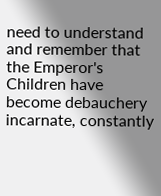need to understand and remember that the Emperor's Children have become debauchery incarnate, constantly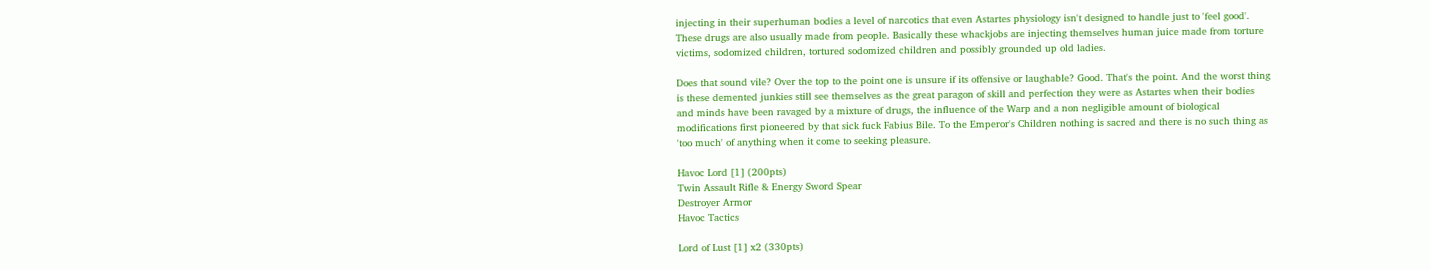injecting in their superhuman bodies a level of narcotics that even Astartes physiology isn't designed to handle just to 'feel good'. These drugs are also usually made from people. Basically these whackjobs are injecting themselves human juice made from torture victims, sodomized children, tortured sodomized children and possibly grounded up old ladies.

Does that sound vile? Over the top to the point one is unsure if its offensive or laughable? Good. That's the point. And the worst thing is these demented junkies still see themselves as the great paragon of skill and perfection they were as Astartes when their bodies and minds have been ravaged by a mixture of drugs, the influence of the Warp and a non negligible amount of biological modifications first pioneered by that sick fuck Fabius Bile. To the Emperor's Children nothing is sacred and there is no such thing as 'too much' of anything when it come to seeking pleasure.

Havoc Lord [1] (200pts)
Twin Assault Rifle & Energy Sword Spear
Destroyer Armor
Havoc Tactics

Lord of Lust [1] x2 (330pts)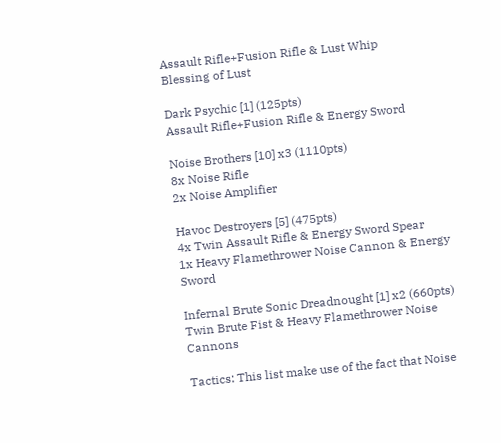Assault Rifle+Fusion Rifle & Lust Whip
Blessing of Lust

Dark Psychic [1] (125pts)
Assault Rifle+Fusion Rifle & Energy Sword

Noise Brothers [10] x3 (1110pts)
8x Noise Rifle
2x Noise Amplifier

Havoc Destroyers [5] (475pts)
4x Twin Assault Rifle & Energy Sword Spear
1x Heavy Flamethrower Noise Cannon & Energy Sword

Infernal Brute Sonic Dreadnought [1] x2 (660pts)
Twin Brute Fist & Heavy Flamethrower Noise Cannons

Tactics: This list make use of the fact that Noise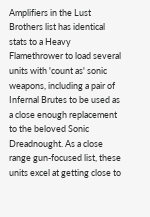Amplifiers in the Lust Brothers list has identical stats to a Heavy Flamethrower to load several units with 'count as' sonic weapons, including a pair of Infernal Brutes to be used as a close enough replacement to the beloved Sonic Dreadnought. As a close range gun-focused list, these units excel at getting close to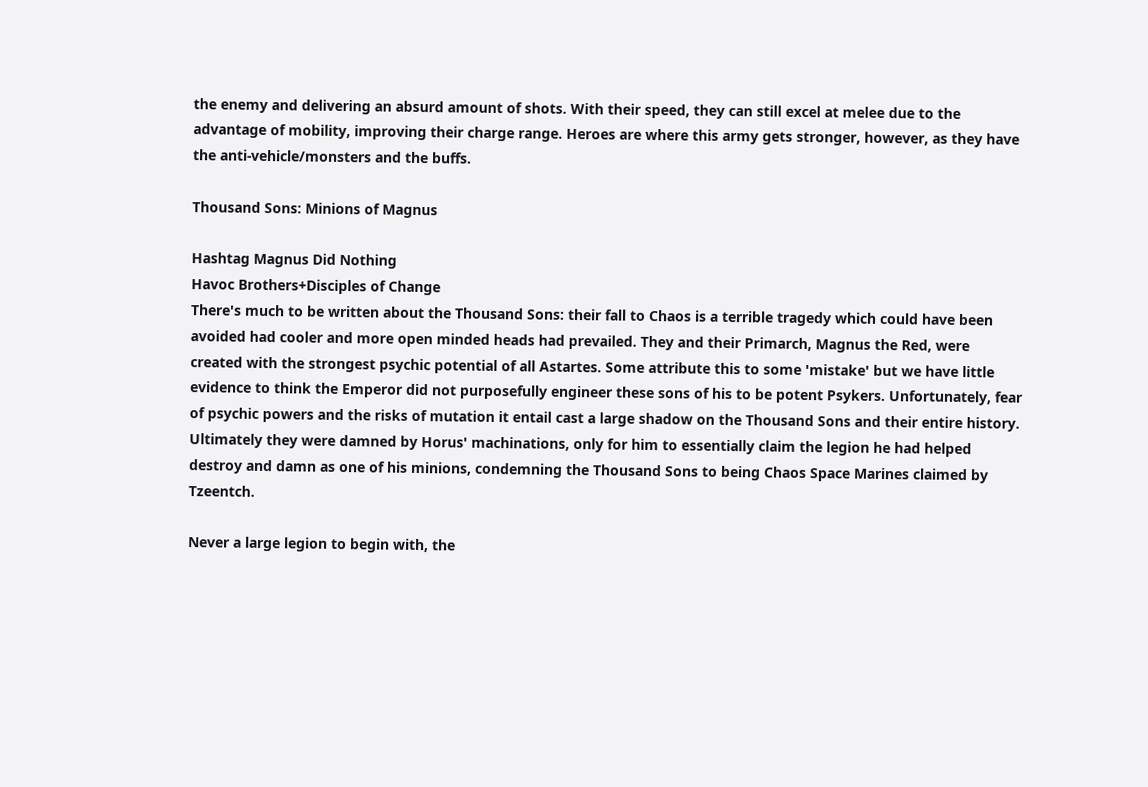the enemy and delivering an absurd amount of shots. With their speed, they can still excel at melee due to the advantage of mobility, improving their charge range. Heroes are where this army gets stronger, however, as they have the anti-vehicle/monsters and the buffs.

Thousand Sons: Minions of Magnus

Hashtag Magnus Did Nothing
Havoc Brothers+Disciples of Change
There's much to be written about the Thousand Sons: their fall to Chaos is a terrible tragedy which could have been avoided had cooler and more open minded heads had prevailed. They and their Primarch, Magnus the Red, were created with the strongest psychic potential of all Astartes. Some attribute this to some 'mistake' but we have little evidence to think the Emperor did not purposefully engineer these sons of his to be potent Psykers. Unfortunately, fear of psychic powers and the risks of mutation it entail cast a large shadow on the Thousand Sons and their entire history. Ultimately they were damned by Horus' machinations, only for him to essentially claim the legion he had helped destroy and damn as one of his minions, condemning the Thousand Sons to being Chaos Space Marines claimed by Tzeentch.

Never a large legion to begin with, the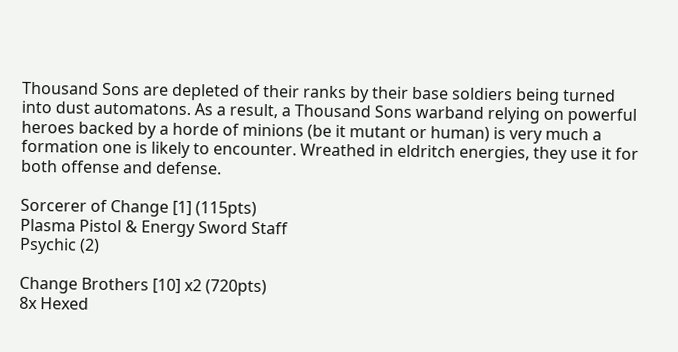Thousand Sons are depleted of their ranks by their base soldiers being turned into dust automatons. As a result, a Thousand Sons warband relying on powerful heroes backed by a horde of minions (be it mutant or human) is very much a formation one is likely to encounter. Wreathed in eldritch energies, they use it for both offense and defense.

Sorcerer of Change [1] (115pts)
Plasma Pistol & Energy Sword Staff
Psychic (2)

Change Brothers [10] x2 (720pts)
8x Hexed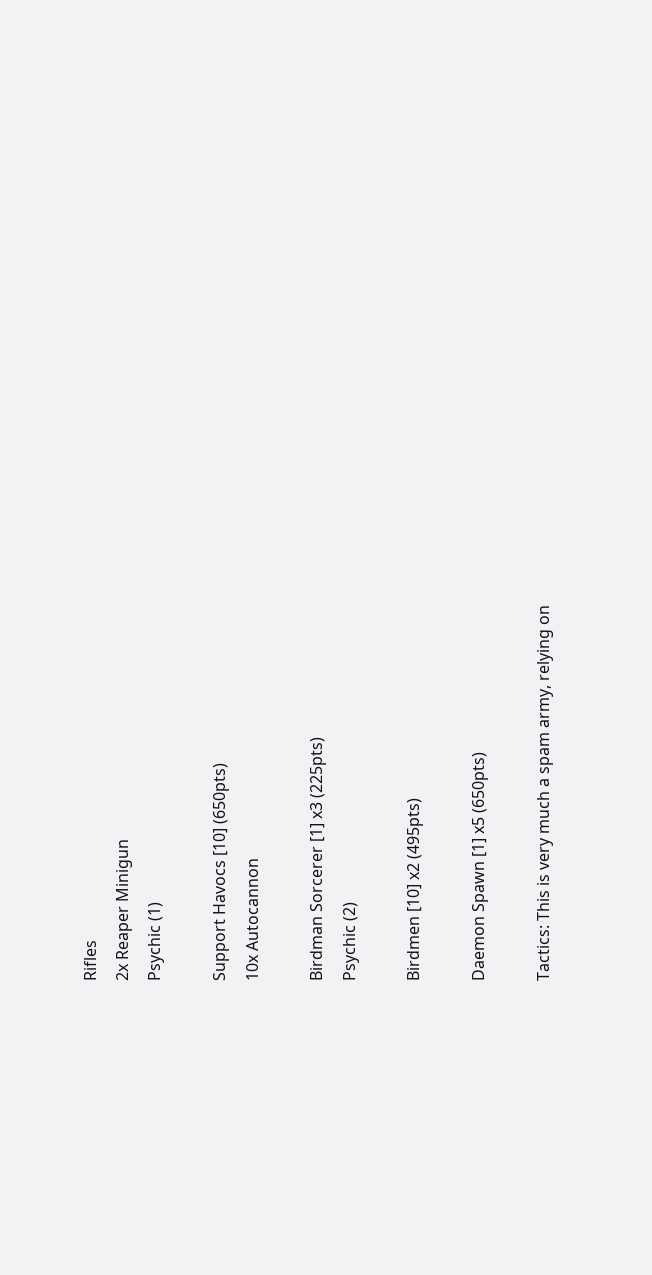Rifles
2x Reaper Minigun
Psychic (1)

Support Havocs [10] (650pts)
10x Autocannon

Birdman Sorcerer [1] x3 (225pts)
Psychic (2)

Birdmen [10] x2 (495pts)

Daemon Spawn [1] x5 (650pts)

Tactics: This is very much a spam army, relying on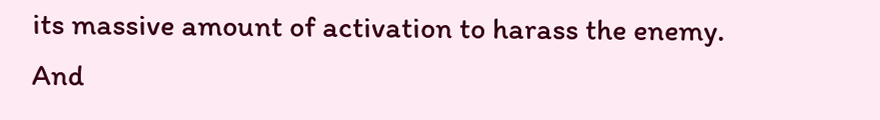its massive amount of activation to harass the enemy. And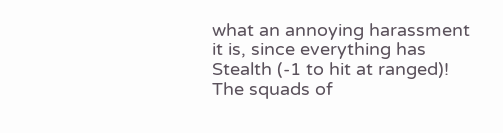what an annoying harassment it is, since everything has Stealth (-1 to hit at ranged)! The squads of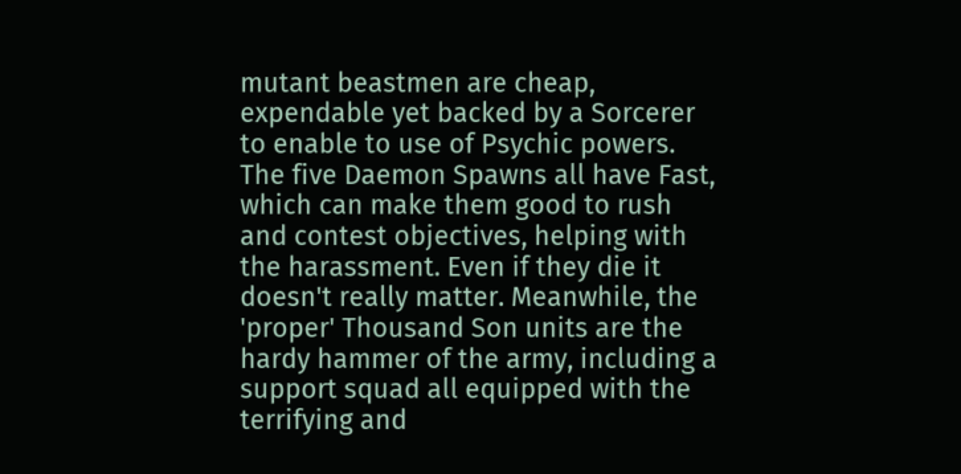mutant beastmen are cheap, expendable yet backed by a Sorcerer to enable to use of Psychic powers. The five Daemon Spawns all have Fast, which can make them good to rush and contest objectives, helping with the harassment. Even if they die it doesn't really matter. Meanwhile, the 'proper' Thousand Son units are the hardy hammer of the army, including a support squad all equipped with the terrifying and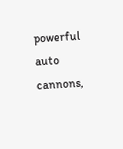powerful auto cannons,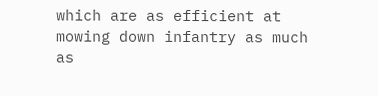which are as efficient at mowing down infantry as much as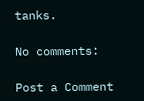tanks.

No comments:

Post a Comment